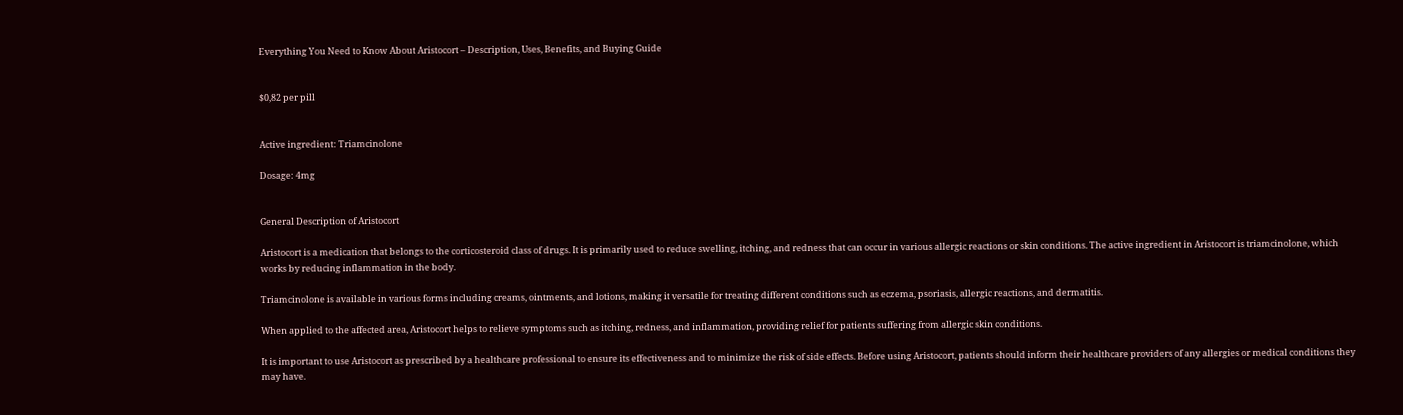Everything You Need to Know About Aristocort – Description, Uses, Benefits, and Buying Guide


$0,82 per pill


Active ingredient: Triamcinolone

Dosage: 4mg


General Description of Aristocort

Aristocort is a medication that belongs to the corticosteroid class of drugs. It is primarily used to reduce swelling, itching, and redness that can occur in various allergic reactions or skin conditions. The active ingredient in Aristocort is triamcinolone, which works by reducing inflammation in the body.

Triamcinolone is available in various forms including creams, ointments, and lotions, making it versatile for treating different conditions such as eczema, psoriasis, allergic reactions, and dermatitis.

When applied to the affected area, Aristocort helps to relieve symptoms such as itching, redness, and inflammation, providing relief for patients suffering from allergic skin conditions.

It is important to use Aristocort as prescribed by a healthcare professional to ensure its effectiveness and to minimize the risk of side effects. Before using Aristocort, patients should inform their healthcare providers of any allergies or medical conditions they may have.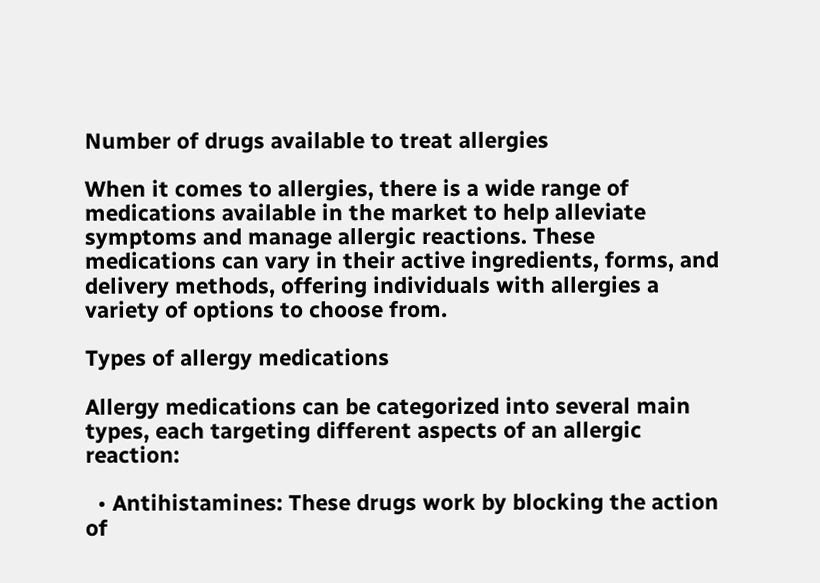Number of drugs available to treat allergies

When it comes to allergies, there is a wide range of medications available in the market to help alleviate symptoms and manage allergic reactions. These medications can vary in their active ingredients, forms, and delivery methods, offering individuals with allergies a variety of options to choose from.

Types of allergy medications

Allergy medications can be categorized into several main types, each targeting different aspects of an allergic reaction:

  • Antihistamines: These drugs work by blocking the action of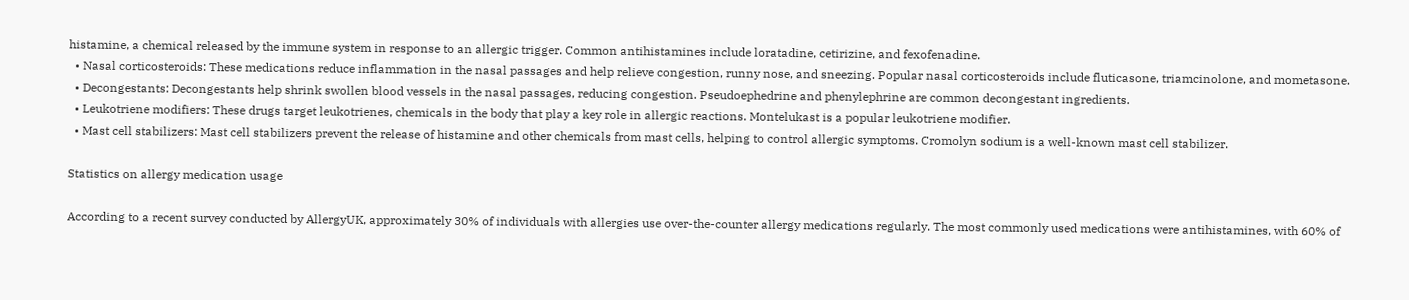histamine, a chemical released by the immune system in response to an allergic trigger. Common antihistamines include loratadine, cetirizine, and fexofenadine.
  • Nasal corticosteroids: These medications reduce inflammation in the nasal passages and help relieve congestion, runny nose, and sneezing. Popular nasal corticosteroids include fluticasone, triamcinolone, and mometasone.
  • Decongestants: Decongestants help shrink swollen blood vessels in the nasal passages, reducing congestion. Pseudoephedrine and phenylephrine are common decongestant ingredients.
  • Leukotriene modifiers: These drugs target leukotrienes, chemicals in the body that play a key role in allergic reactions. Montelukast is a popular leukotriene modifier.
  • Mast cell stabilizers: Mast cell stabilizers prevent the release of histamine and other chemicals from mast cells, helping to control allergic symptoms. Cromolyn sodium is a well-known mast cell stabilizer.

Statistics on allergy medication usage

According to a recent survey conducted by AllergyUK, approximately 30% of individuals with allergies use over-the-counter allergy medications regularly. The most commonly used medications were antihistamines, with 60% of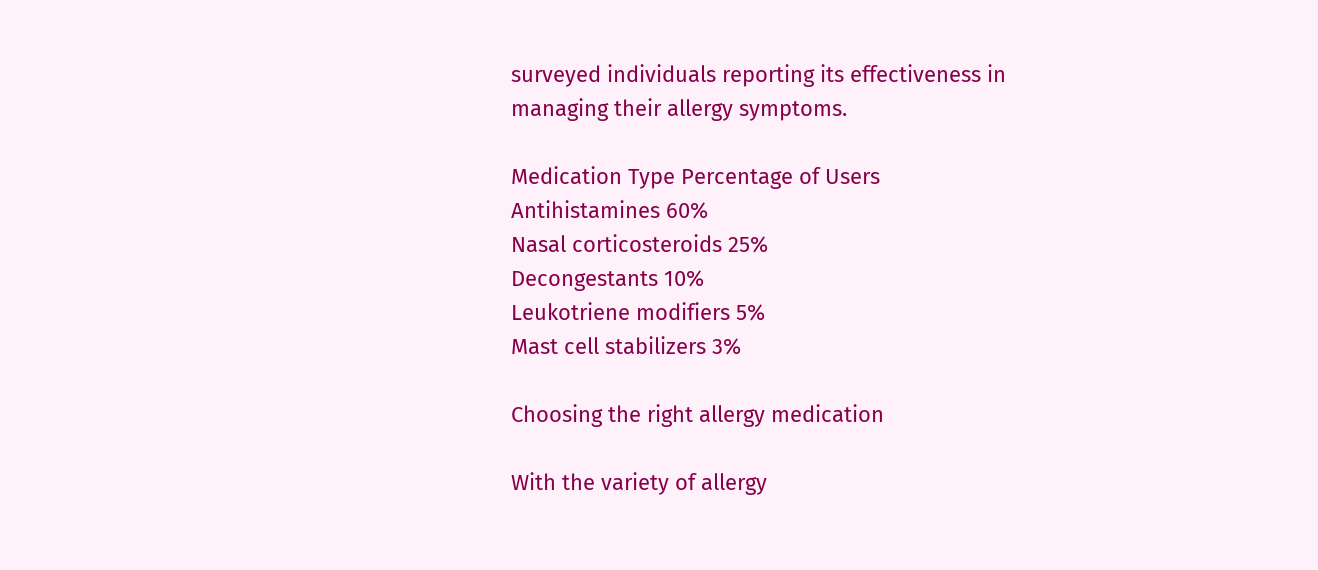surveyed individuals reporting its effectiveness in managing their allergy symptoms.

Medication Type Percentage of Users
Antihistamines 60%
Nasal corticosteroids 25%
Decongestants 10%
Leukotriene modifiers 5%
Mast cell stabilizers 3%

Choosing the right allergy medication

With the variety of allergy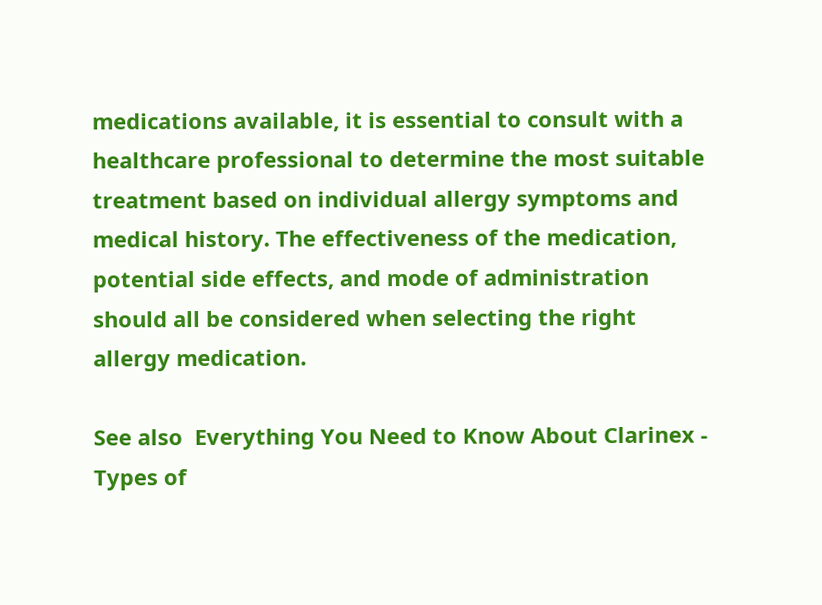medications available, it is essential to consult with a healthcare professional to determine the most suitable treatment based on individual allergy symptoms and medical history. The effectiveness of the medication, potential side effects, and mode of administration should all be considered when selecting the right allergy medication.

See also  Everything You Need to Know About Clarinex - Types of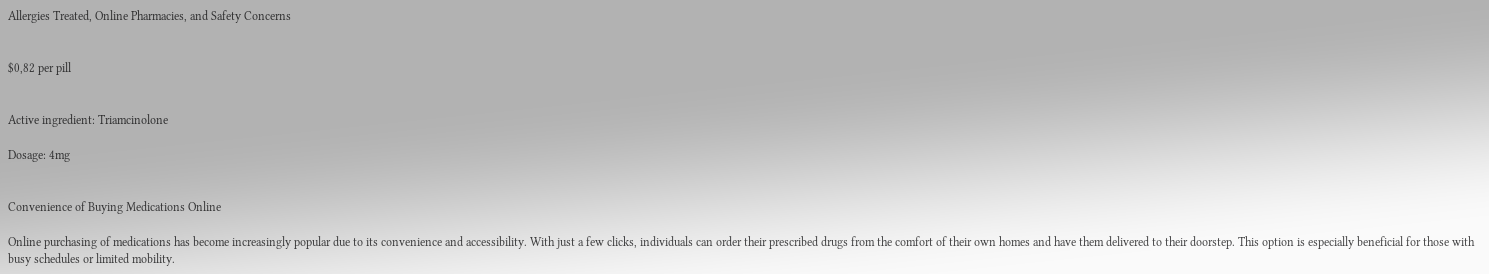Allergies Treated, Online Pharmacies, and Safety Concerns


$0,82 per pill


Active ingredient: Triamcinolone

Dosage: 4mg


Convenience of Buying Medications Online

Online purchasing of medications has become increasingly popular due to its convenience and accessibility. With just a few clicks, individuals can order their prescribed drugs from the comfort of their own homes and have them delivered to their doorstep. This option is especially beneficial for those with busy schedules or limited mobility.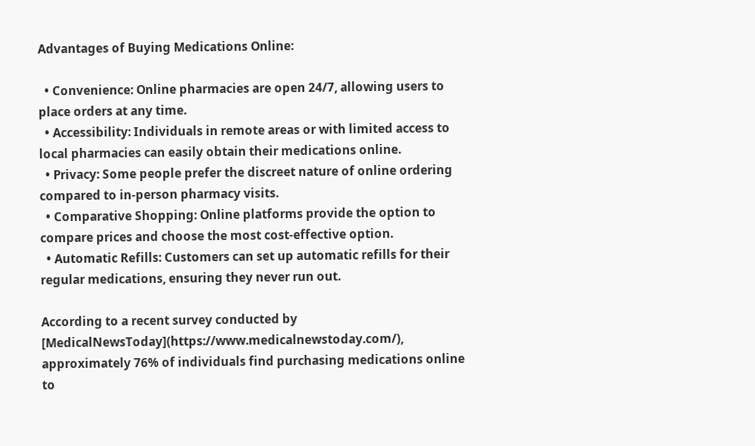Advantages of Buying Medications Online:

  • Convenience: Online pharmacies are open 24/7, allowing users to place orders at any time.
  • Accessibility: Individuals in remote areas or with limited access to local pharmacies can easily obtain their medications online.
  • Privacy: Some people prefer the discreet nature of online ordering compared to in-person pharmacy visits.
  • Comparative Shopping: Online platforms provide the option to compare prices and choose the most cost-effective option.
  • Automatic Refills: Customers can set up automatic refills for their regular medications, ensuring they never run out.

According to a recent survey conducted by [MedicalNewsToday](https://www.medicalnewstoday.com/), approximately 76% of individuals find purchasing medications online to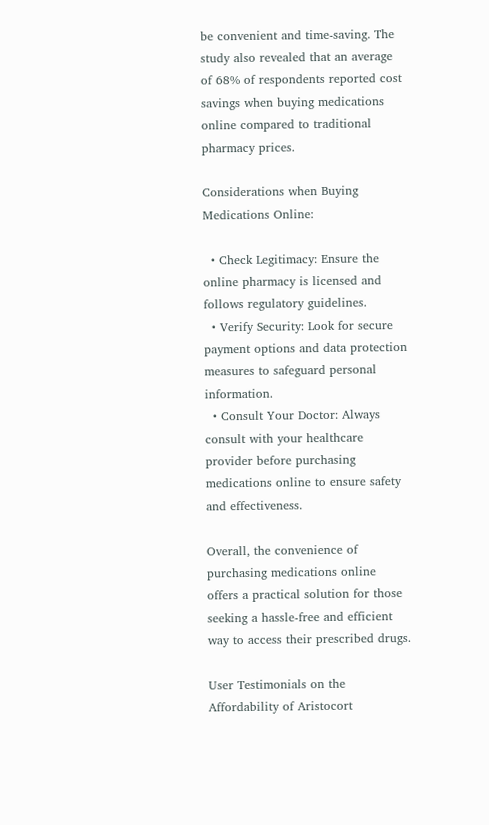be convenient and time-saving. The study also revealed that an average of 68% of respondents reported cost savings when buying medications online compared to traditional pharmacy prices.

Considerations when Buying Medications Online:

  • Check Legitimacy: Ensure the online pharmacy is licensed and follows regulatory guidelines.
  • Verify Security: Look for secure payment options and data protection measures to safeguard personal information.
  • Consult Your Doctor: Always consult with your healthcare provider before purchasing medications online to ensure safety and effectiveness.

Overall, the convenience of purchasing medications online offers a practical solution for those seeking a hassle-free and efficient way to access their prescribed drugs.

User Testimonials on the Affordability of Aristocort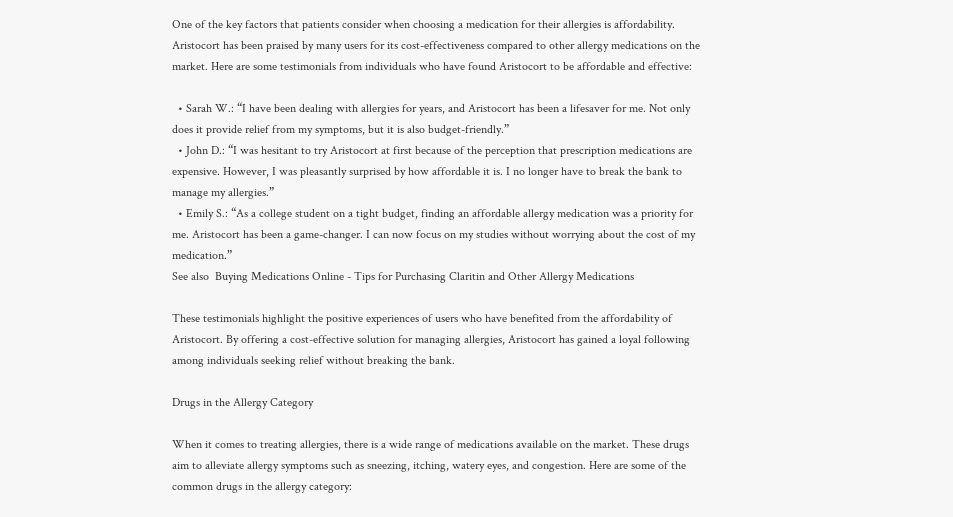One of the key factors that patients consider when choosing a medication for their allergies is affordability. Aristocort has been praised by many users for its cost-effectiveness compared to other allergy medications on the market. Here are some testimonials from individuals who have found Aristocort to be affordable and effective:

  • Sarah W.: “I have been dealing with allergies for years, and Aristocort has been a lifesaver for me. Not only does it provide relief from my symptoms, but it is also budget-friendly.”
  • John D.: “I was hesitant to try Aristocort at first because of the perception that prescription medications are expensive. However, I was pleasantly surprised by how affordable it is. I no longer have to break the bank to manage my allergies.”
  • Emily S.: “As a college student on a tight budget, finding an affordable allergy medication was a priority for me. Aristocort has been a game-changer. I can now focus on my studies without worrying about the cost of my medication.”
See also  Buying Medications Online - Tips for Purchasing Claritin and Other Allergy Medications

These testimonials highlight the positive experiences of users who have benefited from the affordability of Aristocort. By offering a cost-effective solution for managing allergies, Aristocort has gained a loyal following among individuals seeking relief without breaking the bank.

Drugs in the Allergy Category

When it comes to treating allergies, there is a wide range of medications available on the market. These drugs aim to alleviate allergy symptoms such as sneezing, itching, watery eyes, and congestion. Here are some of the common drugs in the allergy category: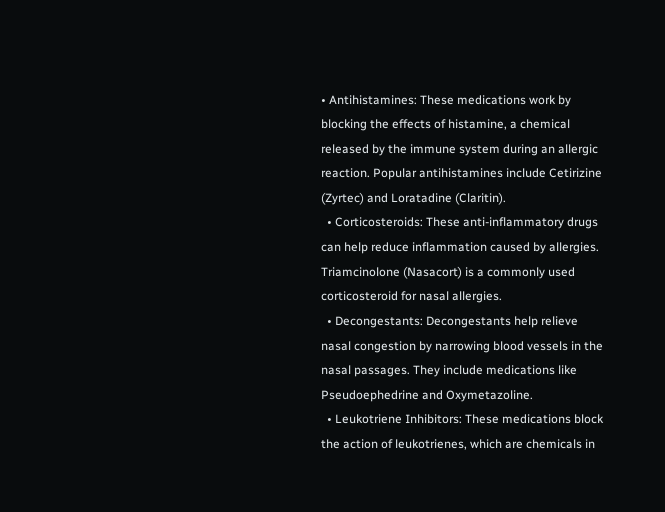• Antihistamines: These medications work by blocking the effects of histamine, a chemical released by the immune system during an allergic reaction. Popular antihistamines include Cetirizine (Zyrtec) and Loratadine (Claritin).
  • Corticosteroids: These anti-inflammatory drugs can help reduce inflammation caused by allergies. Triamcinolone (Nasacort) is a commonly used corticosteroid for nasal allergies.
  • Decongestants: Decongestants help relieve nasal congestion by narrowing blood vessels in the nasal passages. They include medications like Pseudoephedrine and Oxymetazoline.
  • Leukotriene Inhibitors: These medications block the action of leukotrienes, which are chemicals in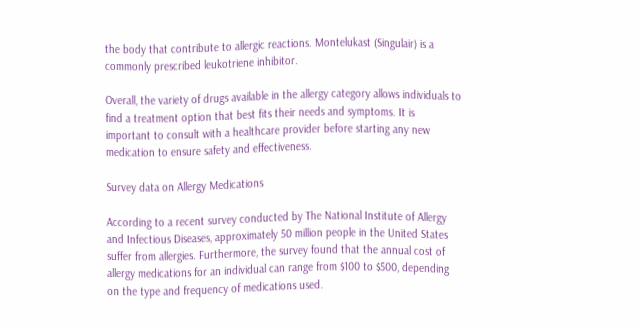the body that contribute to allergic reactions. Montelukast (Singulair) is a commonly prescribed leukotriene inhibitor.

Overall, the variety of drugs available in the allergy category allows individuals to find a treatment option that best fits their needs and symptoms. It is important to consult with a healthcare provider before starting any new medication to ensure safety and effectiveness.

Survey data on Allergy Medications

According to a recent survey conducted by The National Institute of Allergy and Infectious Diseases, approximately 50 million people in the United States suffer from allergies. Furthermore, the survey found that the annual cost of allergy medications for an individual can range from $100 to $500, depending on the type and frequency of medications used.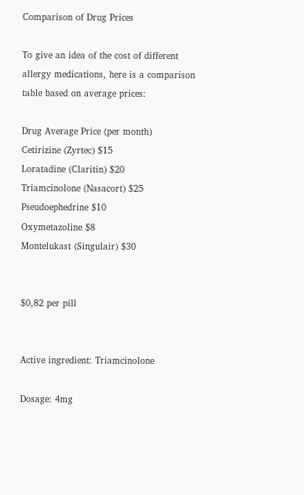Comparison of Drug Prices

To give an idea of the cost of different allergy medications, here is a comparison table based on average prices:

Drug Average Price (per month)
Cetirizine (Zyrtec) $15
Loratadine (Claritin) $20
Triamcinolone (Nasacort) $25
Pseudoephedrine $10
Oxymetazoline $8
Montelukast (Singulair) $30


$0,82 per pill


Active ingredient: Triamcinolone

Dosage: 4mg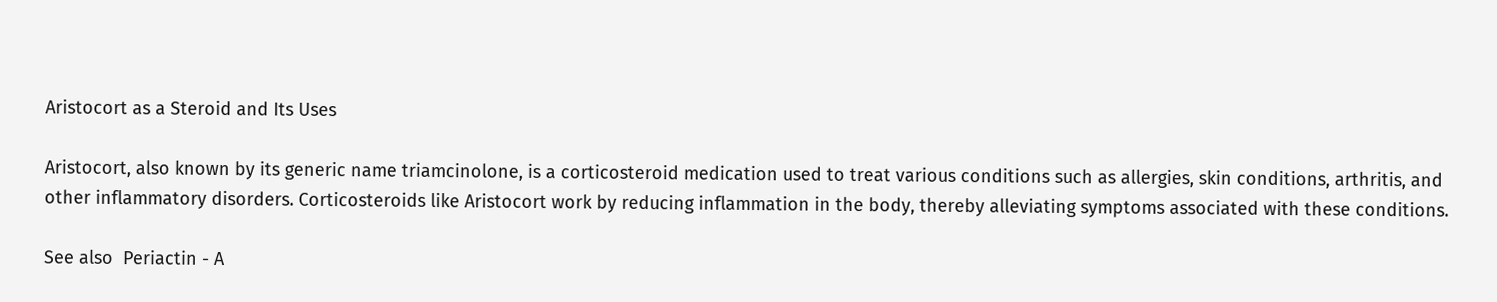Aristocort as a Steroid and Its Uses

Aristocort, also known by its generic name triamcinolone, is a corticosteroid medication used to treat various conditions such as allergies, skin conditions, arthritis, and other inflammatory disorders. Corticosteroids like Aristocort work by reducing inflammation in the body, thereby alleviating symptoms associated with these conditions.

See also  Periactin - A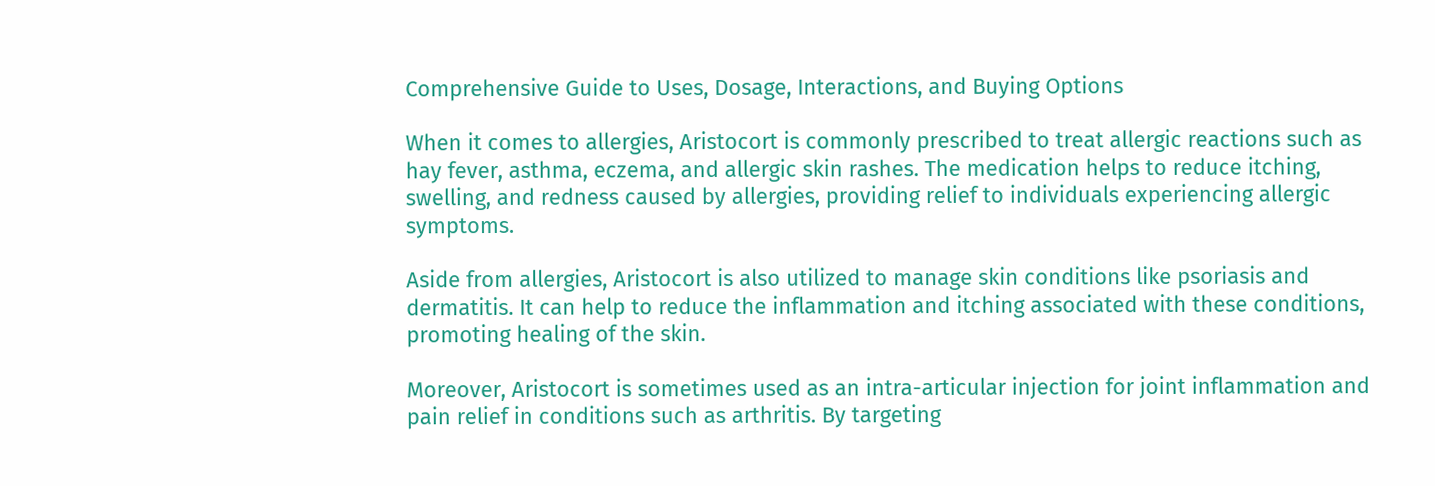Comprehensive Guide to Uses, Dosage, Interactions, and Buying Options

When it comes to allergies, Aristocort is commonly prescribed to treat allergic reactions such as hay fever, asthma, eczema, and allergic skin rashes. The medication helps to reduce itching, swelling, and redness caused by allergies, providing relief to individuals experiencing allergic symptoms.

Aside from allergies, Aristocort is also utilized to manage skin conditions like psoriasis and dermatitis. It can help to reduce the inflammation and itching associated with these conditions, promoting healing of the skin.

Moreover, Aristocort is sometimes used as an intra-articular injection for joint inflammation and pain relief in conditions such as arthritis. By targeting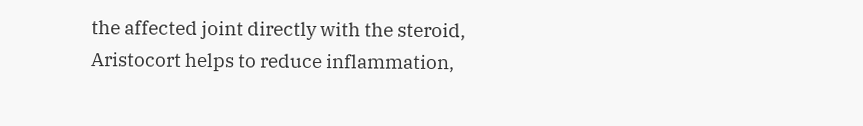the affected joint directly with the steroid, Aristocort helps to reduce inflammation,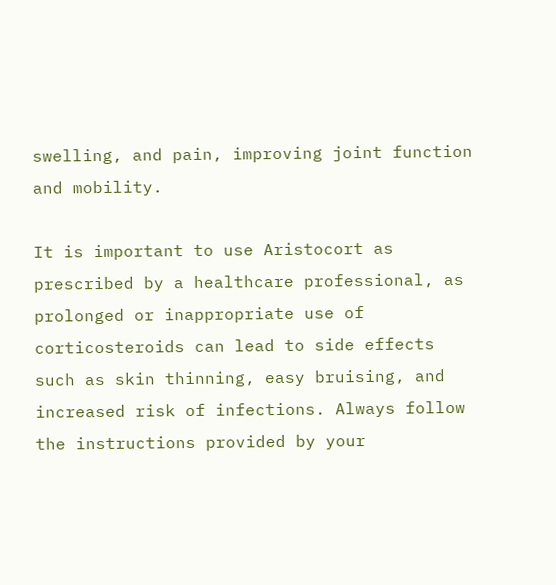swelling, and pain, improving joint function and mobility.

It is important to use Aristocort as prescribed by a healthcare professional, as prolonged or inappropriate use of corticosteroids can lead to side effects such as skin thinning, easy bruising, and increased risk of infections. Always follow the instructions provided by your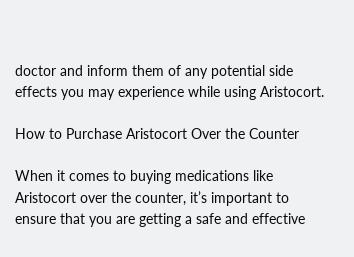doctor and inform them of any potential side effects you may experience while using Aristocort.

How to Purchase Aristocort Over the Counter

When it comes to buying medications like Aristocort over the counter, it’s important to ensure that you are getting a safe and effective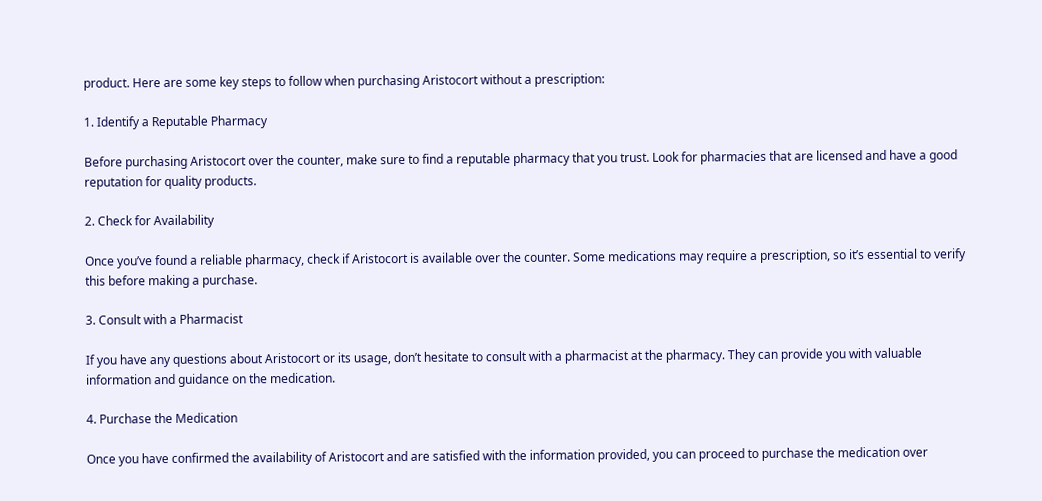product. Here are some key steps to follow when purchasing Aristocort without a prescription:

1. Identify a Reputable Pharmacy

Before purchasing Aristocort over the counter, make sure to find a reputable pharmacy that you trust. Look for pharmacies that are licensed and have a good reputation for quality products.

2. Check for Availability

Once you’ve found a reliable pharmacy, check if Aristocort is available over the counter. Some medications may require a prescription, so it’s essential to verify this before making a purchase.

3. Consult with a Pharmacist

If you have any questions about Aristocort or its usage, don’t hesitate to consult with a pharmacist at the pharmacy. They can provide you with valuable information and guidance on the medication.

4. Purchase the Medication

Once you have confirmed the availability of Aristocort and are satisfied with the information provided, you can proceed to purchase the medication over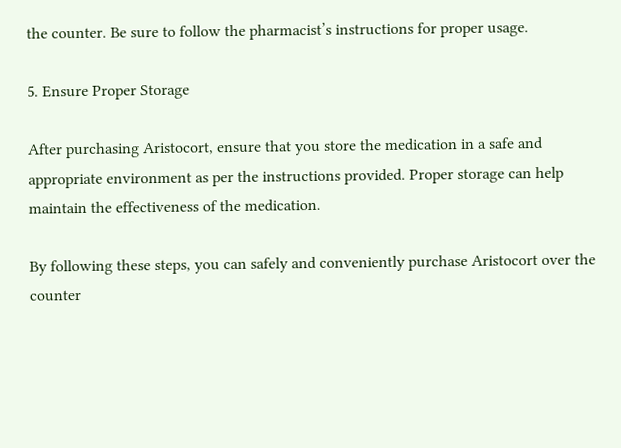the counter. Be sure to follow the pharmacist’s instructions for proper usage.

5. Ensure Proper Storage

After purchasing Aristocort, ensure that you store the medication in a safe and appropriate environment as per the instructions provided. Proper storage can help maintain the effectiveness of the medication.

By following these steps, you can safely and conveniently purchase Aristocort over the counter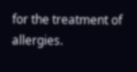for the treatment of allergies.